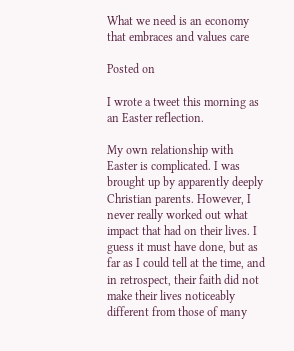What we need is an economy that embraces and values care

Posted on

I wrote a tweet this morning as an Easter reflection.

My own relationship with Easter is complicated. I was brought up by apparently deeply Christian parents. However, I never really worked out what impact that had on their lives. I guess it must have done, but as far as I could tell at the time, and in retrospect, their faith did not make their lives noticeably different from those of many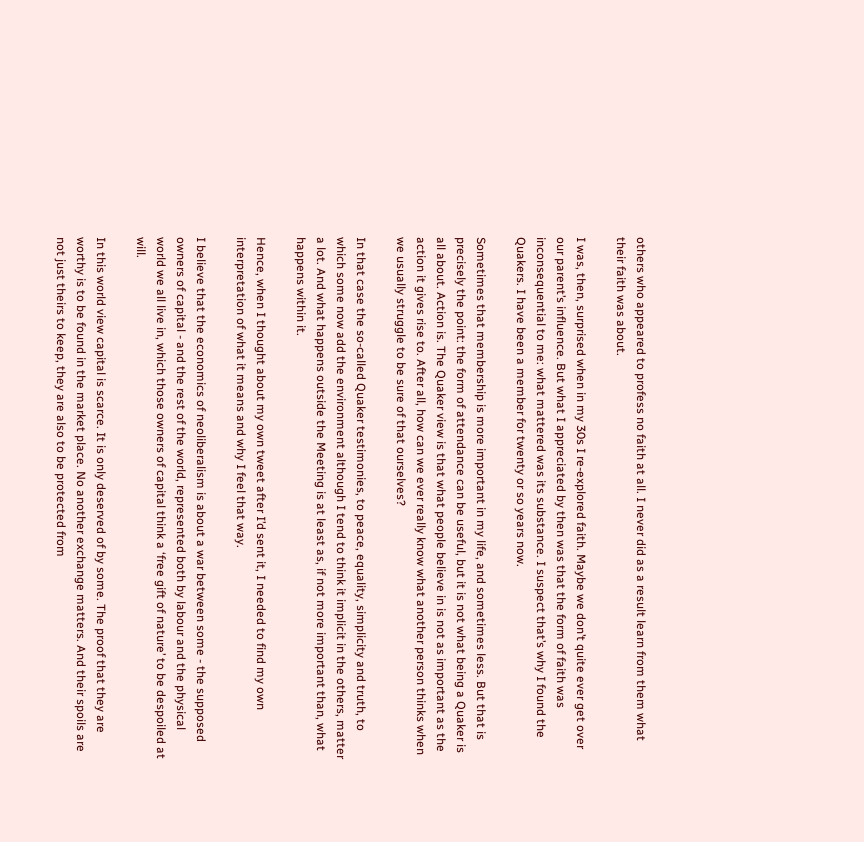others who appeared to profess no faith at all. I never did as a result learn from them what their faith was about.

I was, then, surprised when in my 30s I re-explored faith. Maybe we don’t quite ever get over our parent’s influence. But what I appreciated by then was that the form of faith was inconsequential to me: what mattered was its substance. I suspect that’s why I found the Quakers. I have been a member for twenty or so years now.

Sometimes that membership is more important in my life, and sometimes less. But that is precisely the point: the form of attendance can be useful, but it is not what being a Quaker is all about. Action is. The Quaker view is that what people believe in is not as important as the action it gives rise to. After all, how can we ever really know what another person thinks when we usually struggle to be sure of that ourselves?

In that case the so-called Quaker testimonies, to peace, equality, simplicity and truth, to which some now add the environment although I tend to think it implicit in the others, matter a lot. And what happens outside the Meeting is at least as, if not more important than, what happens within it.

Hence, when I thought about my own tweet after I’d sent it, I needed to find my own interpretation of what it means and why I feel that way.

I believe that the economics of neoliberalism is about a war between some - the supposed owners of capital - and the rest of the world, represented both by labour and the physical world we all live in, which those owners of capital think a ‘free gift of nature’ to be despoiled at will.

In this world view capital is scarce. It is only deserved of by some. The proof that they are worthy is to be found in the market place. No another exchange matters. And their spoils are not just theirs to keep, they are also to be protected from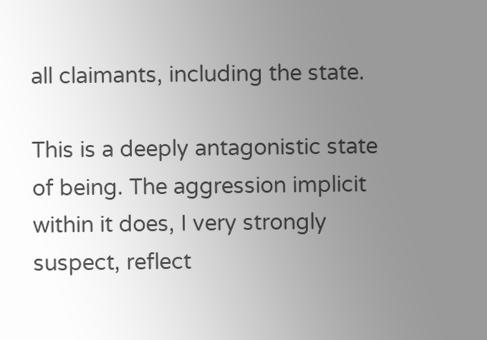all claimants, including the state.

This is a deeply antagonistic state of being. The aggression implicit within it does, I very strongly suspect, reflect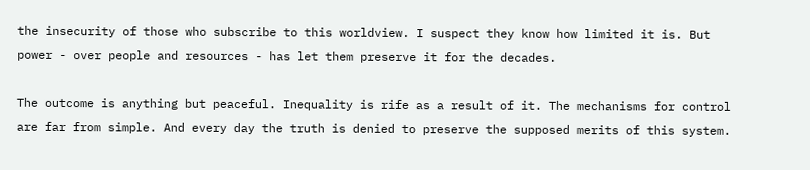the insecurity of those who subscribe to this worldview. I suspect they know how limited it is. But power - over people and resources - has let them preserve it for the decades.

The outcome is anything but peaceful. Inequality is rife as a result of it. The mechanisms for control are far from simple. And every day the truth is denied to preserve the supposed merits of this system.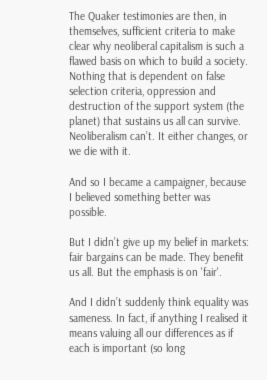The Quaker testimonies are then, in themselves, sufficient criteria to make clear why neoliberal capitalism is such a flawed basis on which to build a society. Nothing that is dependent on false selection criteria, oppression and destruction of the support system (the planet) that sustains us all can survive. Neoliberalism can’t. It either changes, or we die with it.

And so I became a campaigner, because I believed something better was possible.

But I didn’t give up my belief in markets: fair bargains can be made. They benefit us all. But the emphasis is on 'fair'.

And I didn’t suddenly think equality was sameness. In fact, if anything I realised it means valuing all our differences as if each is important (so long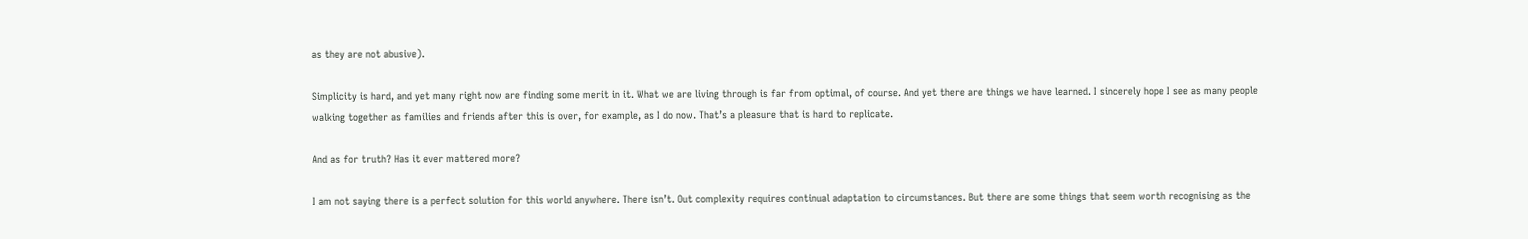as they are not abusive).

Simplicity is hard, and yet many right now are finding some merit in it. What we are living through is far from optimal, of course. And yet there are things we have learned. I sincerely hope I see as many people walking together as families and friends after this is over, for example, as I do now. That’s a pleasure that is hard to replicate.

And as for truth? Has it ever mattered more?

I am not saying there is a perfect solution for this world anywhere. There isn’t. Out complexity requires continual adaptation to circumstances. But there are some things that seem worth recognising as the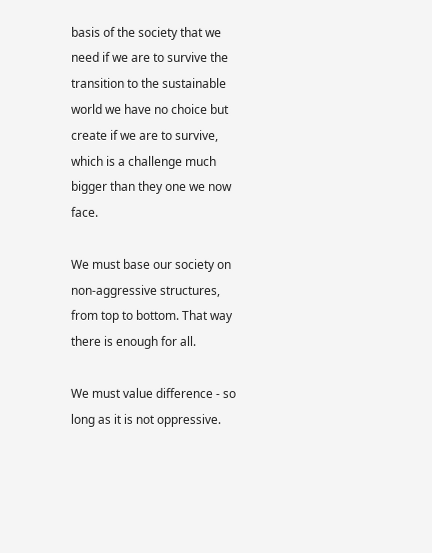basis of the society that we need if we are to survive the transition to the sustainable world we have no choice but create if we are to survive, which is a challenge much bigger than they one we now face.

We must base our society on non-aggressive structures, from top to bottom. That way there is enough for all.

We must value difference - so long as it is not oppressive.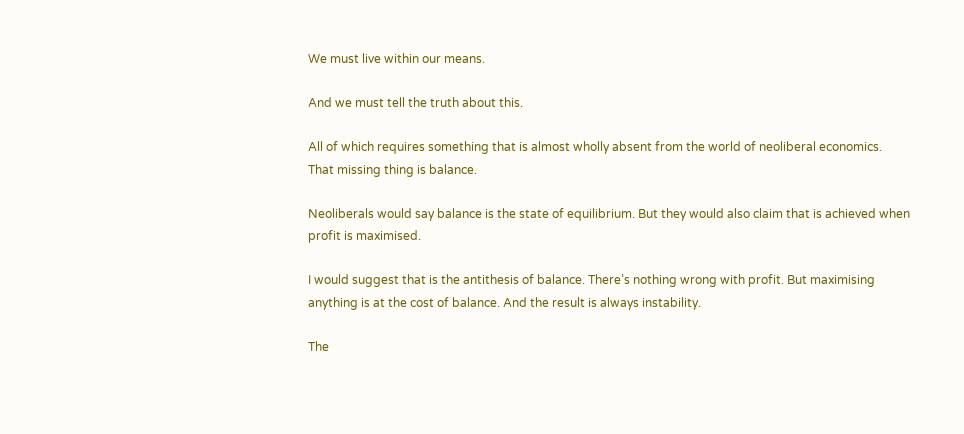We must live within our means.

And we must tell the truth about this.

All of which requires something that is almost wholly absent from the world of neoliberal economics. That missing thing is balance.

Neoliberals would say balance is the state of equilibrium. But they would also claim that is achieved when profit is maximised.

I would suggest that is the antithesis of balance. There’s nothing wrong with profit. But maximising anything is at the cost of balance. And the result is always instability.

The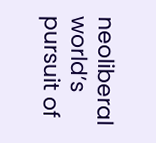neoliberal world’s pursuit of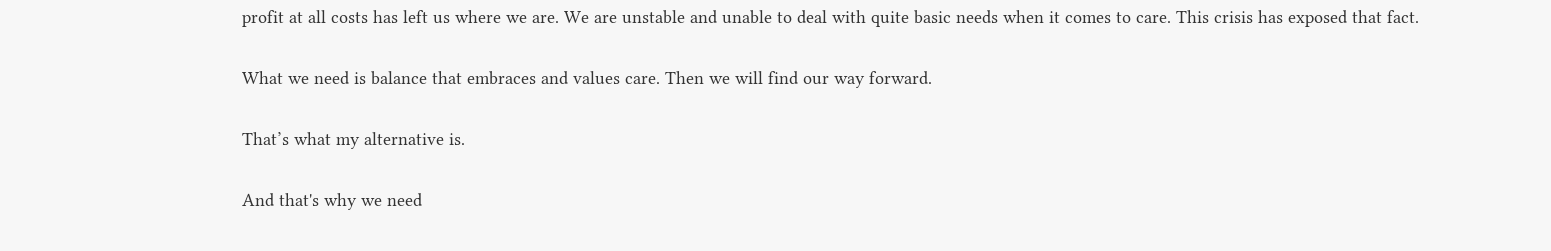profit at all costs has left us where we are. We are unstable and unable to deal with quite basic needs when it comes to care. This crisis has exposed that fact.

What we need is balance that embraces and values care. Then we will find our way forward.

That’s what my alternative is.

And that's why we need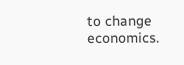to change economics.